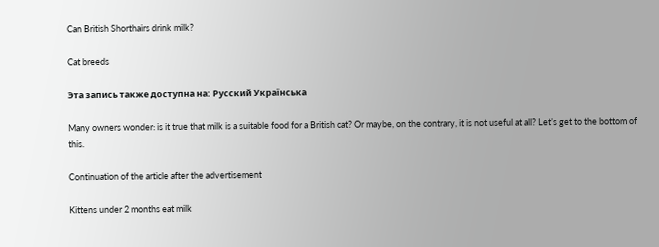Can British Shorthairs drink milk?

Cat breeds

Эта запись также доступна на: Русский Українська

Many owners wonder: is it true that milk is a suitable food for a British cat? Or maybe, on the contrary, it is not useful at all? Let’s get to the bottom of this.

Continuation of the article after the advertisement

Kittens under 2 months eat milk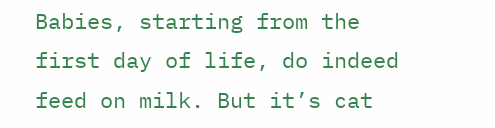Babies, starting from the first day of life, do indeed feed on milk. But it’s cat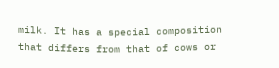milk. It has a special composition that differs from that of cows or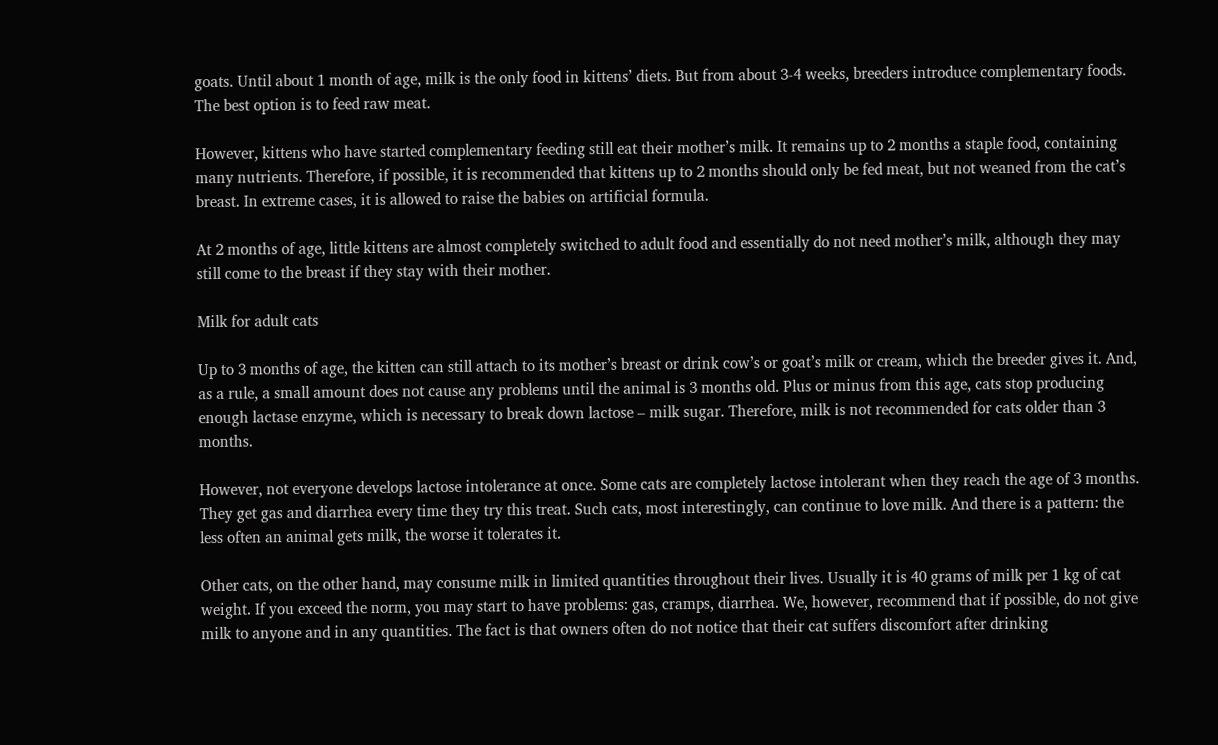goats. Until about 1 month of age, milk is the only food in kittens’ diets. But from about 3-4 weeks, breeders introduce complementary foods. The best option is to feed raw meat.

However, kittens who have started complementary feeding still eat their mother’s milk. It remains up to 2 months a staple food, containing many nutrients. Therefore, if possible, it is recommended that kittens up to 2 months should only be fed meat, but not weaned from the cat’s breast. In extreme cases, it is allowed to raise the babies on artificial formula.

At 2 months of age, little kittens are almost completely switched to adult food and essentially do not need mother’s milk, although they may still come to the breast if they stay with their mother.

Milk for adult cats

Up to 3 months of age, the kitten can still attach to its mother’s breast or drink cow’s or goat’s milk or cream, which the breeder gives it. And, as a rule, a small amount does not cause any problems until the animal is 3 months old. Plus or minus from this age, cats stop producing enough lactase enzyme, which is necessary to break down lactose – milk sugar. Therefore, milk is not recommended for cats older than 3 months.

However, not everyone develops lactose intolerance at once. Some cats are completely lactose intolerant when they reach the age of 3 months. They get gas and diarrhea every time they try this treat. Such cats, most interestingly, can continue to love milk. And there is a pattern: the less often an animal gets milk, the worse it tolerates it.

Other cats, on the other hand, may consume milk in limited quantities throughout their lives. Usually it is 40 grams of milk per 1 kg of cat weight. If you exceed the norm, you may start to have problems: gas, cramps, diarrhea. We, however, recommend that if possible, do not give milk to anyone and in any quantities. The fact is that owners often do not notice that their cat suffers discomfort after drinking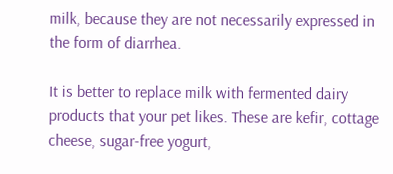milk, because they are not necessarily expressed in the form of diarrhea.

It is better to replace milk with fermented dairy products that your pet likes. These are kefir, cottage cheese, sugar-free yogurt,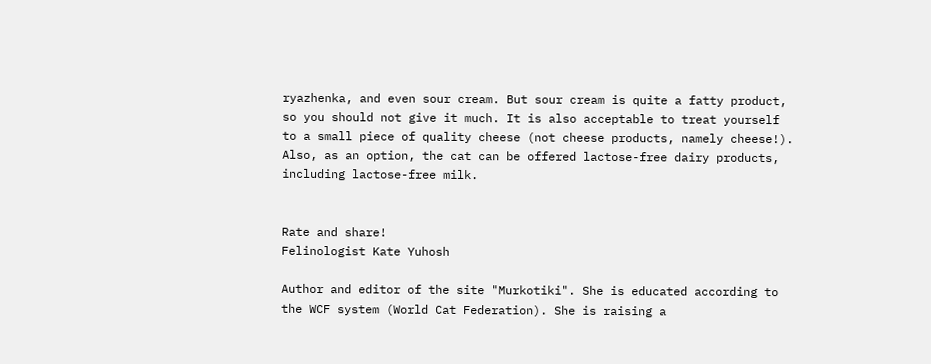ryazhenka, and even sour cream. But sour cream is quite a fatty product, so you should not give it much. It is also acceptable to treat yourself to a small piece of quality cheese (not cheese products, namely cheese!). Also, as an option, the cat can be offered lactose-free dairy products, including lactose-free milk.


Rate and share!
Felinologist Kate Yuhosh

Author and editor of the site "Murkotiki". She is educated according to the WCF system (World Cat Federation). She is raising a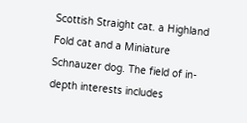Scottish Straight cat. a Highland Fold cat and a Miniature Schnauzer dog. The field of in-depth interests includes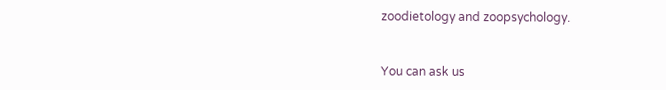zoodietology and zoopsychology.


You can ask us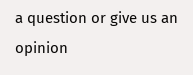a question or give us an opinion